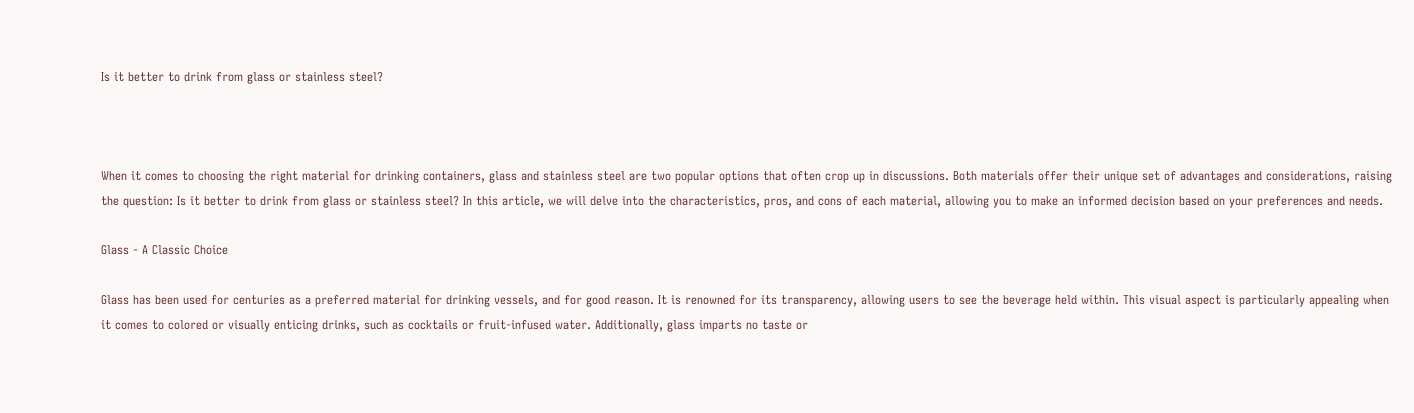Is it better to drink from glass or stainless steel?



When it comes to choosing the right material for drinking containers, glass and stainless steel are two popular options that often crop up in discussions. Both materials offer their unique set of advantages and considerations, raising the question: Is it better to drink from glass or stainless steel? In this article, we will delve into the characteristics, pros, and cons of each material, allowing you to make an informed decision based on your preferences and needs.

Glass - A Classic Choice

Glass has been used for centuries as a preferred material for drinking vessels, and for good reason. It is renowned for its transparency, allowing users to see the beverage held within. This visual aspect is particularly appealing when it comes to colored or visually enticing drinks, such as cocktails or fruit-infused water. Additionally, glass imparts no taste or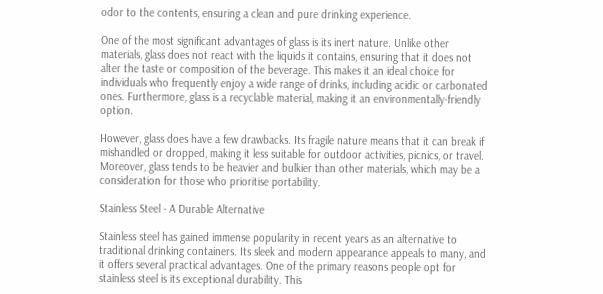odor to the contents, ensuring a clean and pure drinking experience.

One of the most significant advantages of glass is its inert nature. Unlike other materials, glass does not react with the liquids it contains, ensuring that it does not alter the taste or composition of the beverage. This makes it an ideal choice for individuals who frequently enjoy a wide range of drinks, including acidic or carbonated ones. Furthermore, glass is a recyclable material, making it an environmentally-friendly option.

However, glass does have a few drawbacks. Its fragile nature means that it can break if mishandled or dropped, making it less suitable for outdoor activities, picnics, or travel. Moreover, glass tends to be heavier and bulkier than other materials, which may be a consideration for those who prioritise portability.

Stainless Steel - A Durable Alternative

Stainless steel has gained immense popularity in recent years as an alternative to traditional drinking containers. Its sleek and modern appearance appeals to many, and it offers several practical advantages. One of the primary reasons people opt for stainless steel is its exceptional durability. This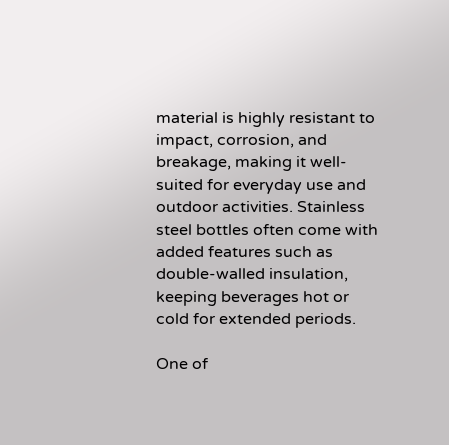material is highly resistant to impact, corrosion, and breakage, making it well-suited for everyday use and outdoor activities. Stainless steel bottles often come with added features such as double-walled insulation, keeping beverages hot or cold for extended periods.

One of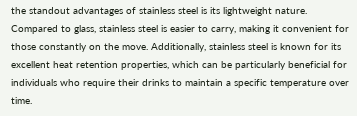the standout advantages of stainless steel is its lightweight nature. Compared to glass, stainless steel is easier to carry, making it convenient for those constantly on the move. Additionally, stainless steel is known for its excellent heat retention properties, which can be particularly beneficial for individuals who require their drinks to maintain a specific temperature over time.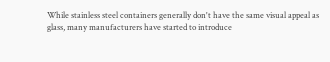While stainless steel containers generally don't have the same visual appeal as glass, many manufacturers have started to introduce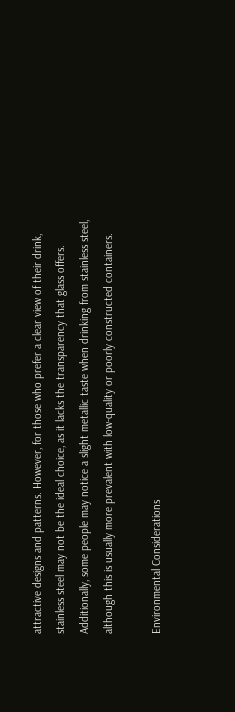attractive designs and patterns. However, for those who prefer a clear view of their drink, stainless steel may not be the ideal choice, as it lacks the transparency that glass offers. Additionally, some people may notice a slight metallic taste when drinking from stainless steel, although this is usually more prevalent with low-quality or poorly constructed containers.

Environmental Considerations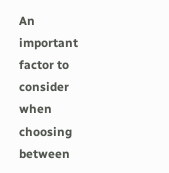An important factor to consider when choosing between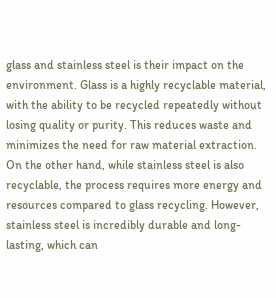glass and stainless steel is their impact on the environment. Glass is a highly recyclable material, with the ability to be recycled repeatedly without losing quality or purity. This reduces waste and minimizes the need for raw material extraction. On the other hand, while stainless steel is also recyclable, the process requires more energy and resources compared to glass recycling. However, stainless steel is incredibly durable and long-lasting, which can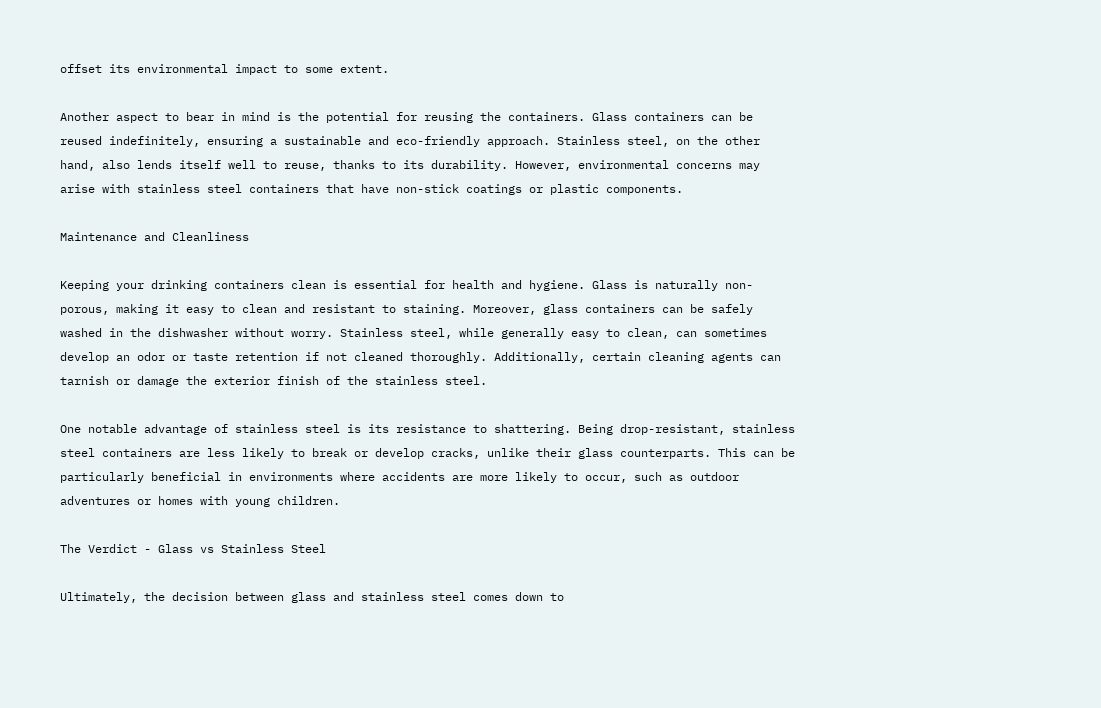offset its environmental impact to some extent.

Another aspect to bear in mind is the potential for reusing the containers. Glass containers can be reused indefinitely, ensuring a sustainable and eco-friendly approach. Stainless steel, on the other hand, also lends itself well to reuse, thanks to its durability. However, environmental concerns may arise with stainless steel containers that have non-stick coatings or plastic components.

Maintenance and Cleanliness

Keeping your drinking containers clean is essential for health and hygiene. Glass is naturally non-porous, making it easy to clean and resistant to staining. Moreover, glass containers can be safely washed in the dishwasher without worry. Stainless steel, while generally easy to clean, can sometimes develop an odor or taste retention if not cleaned thoroughly. Additionally, certain cleaning agents can tarnish or damage the exterior finish of the stainless steel.

One notable advantage of stainless steel is its resistance to shattering. Being drop-resistant, stainless steel containers are less likely to break or develop cracks, unlike their glass counterparts. This can be particularly beneficial in environments where accidents are more likely to occur, such as outdoor adventures or homes with young children.

The Verdict - Glass vs Stainless Steel

Ultimately, the decision between glass and stainless steel comes down to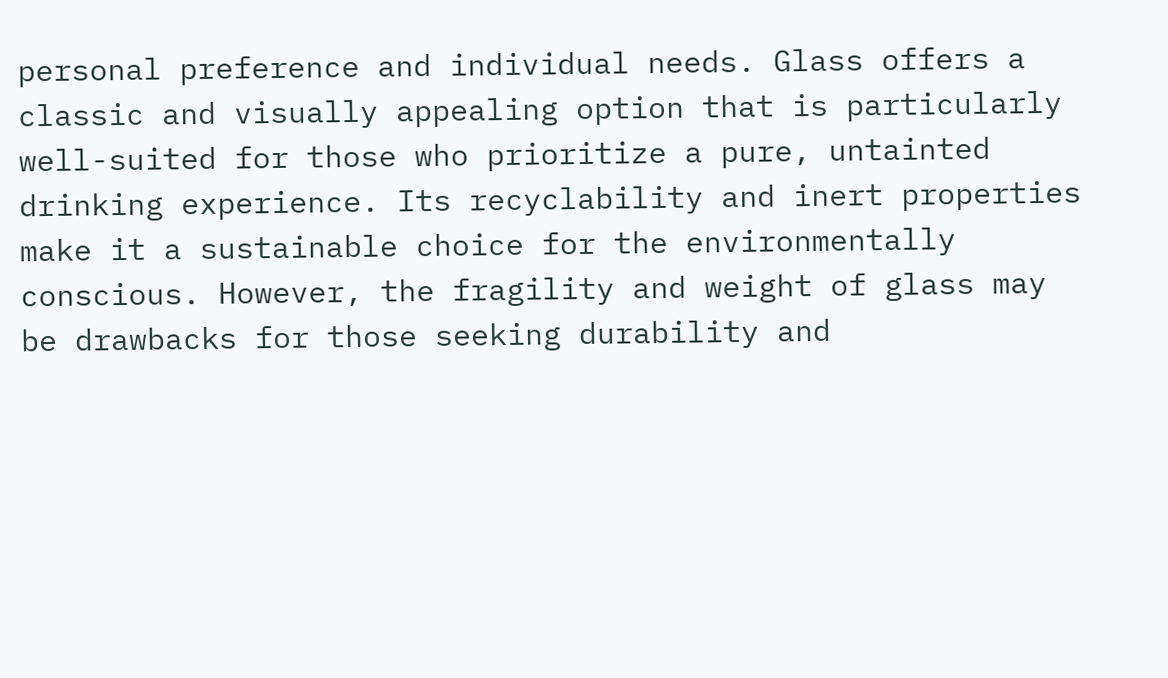personal preference and individual needs. Glass offers a classic and visually appealing option that is particularly well-suited for those who prioritize a pure, untainted drinking experience. Its recyclability and inert properties make it a sustainable choice for the environmentally conscious. However, the fragility and weight of glass may be drawbacks for those seeking durability and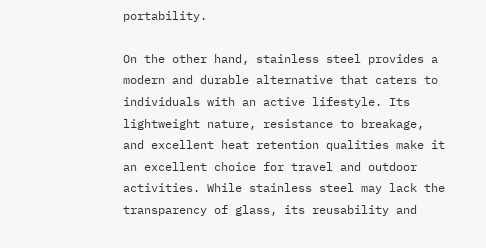portability.

On the other hand, stainless steel provides a modern and durable alternative that caters to individuals with an active lifestyle. Its lightweight nature, resistance to breakage, and excellent heat retention qualities make it an excellent choice for travel and outdoor activities. While stainless steel may lack the transparency of glass, its reusability and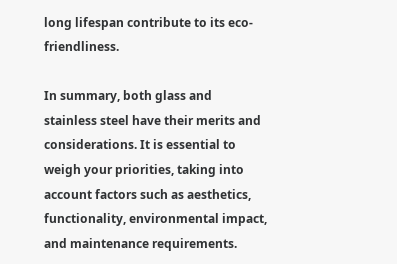long lifespan contribute to its eco-friendliness.

In summary, both glass and stainless steel have their merits and considerations. It is essential to weigh your priorities, taking into account factors such as aesthetics, functionality, environmental impact, and maintenance requirements.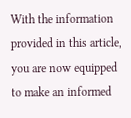With the information provided in this article, you are now equipped to make an informed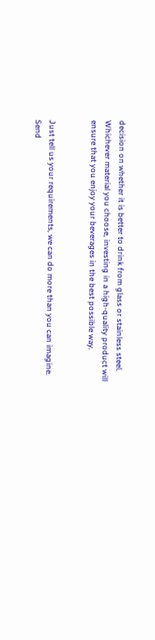decision on whether it is better to drink from glass or stainless steel. Whichever material you choose, investing in a high-quality product will ensure that you enjoy your beverages in the best possible way.


Just tell us your requirements, we can do more than you can imagine.
Send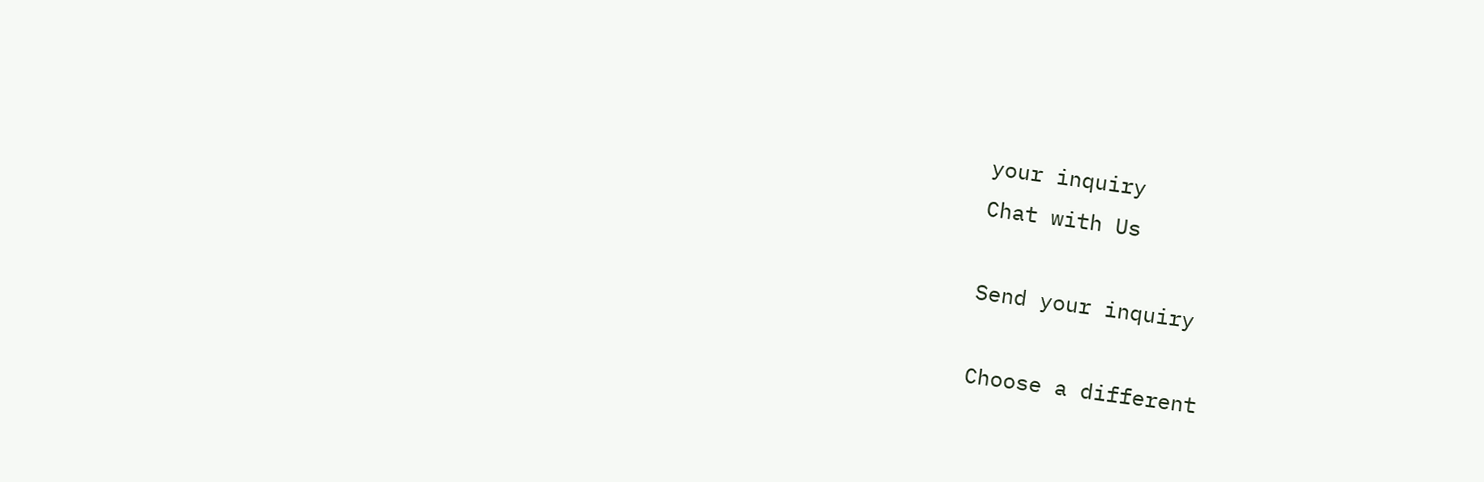your inquiry
Chat with Us

Send your inquiry

Choose a different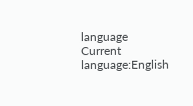language
Current language:English